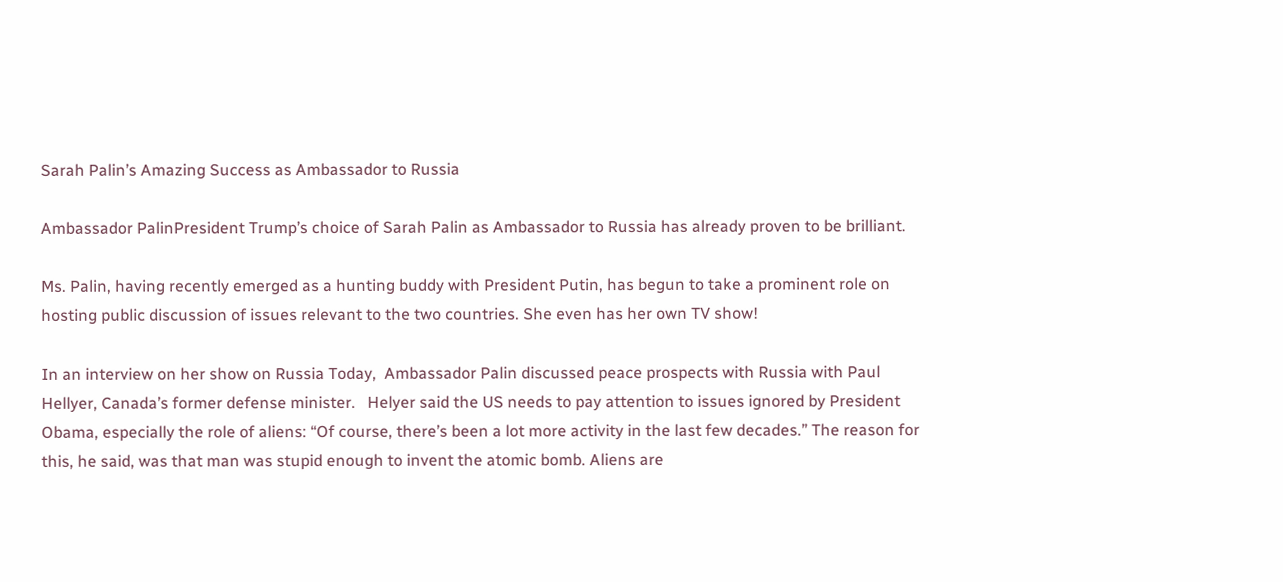Sarah Palin’s Amazing Success as Ambassador to Russia

Ambassador PalinPresident Trump’s choice of Sarah Palin as Ambassador to Russia has already proven to be brilliant.

Ms. Palin, having recently emerged as a hunting buddy with President Putin, has begun to take a prominent role on hosting public discussion of issues relevant to the two countries. She even has her own TV show!

In an interview on her show on Russia Today,  Ambassador Palin discussed peace prospects with Russia with Paul Hellyer, Canada’s former defense minister.   Helyer said the US needs to pay attention to issues ignored by President Obama, especially the role of aliens: “Of course, there’s been a lot more activity in the last few decades.” The reason for this, he said, was that man was stupid enough to invent the atomic bomb. Aliens are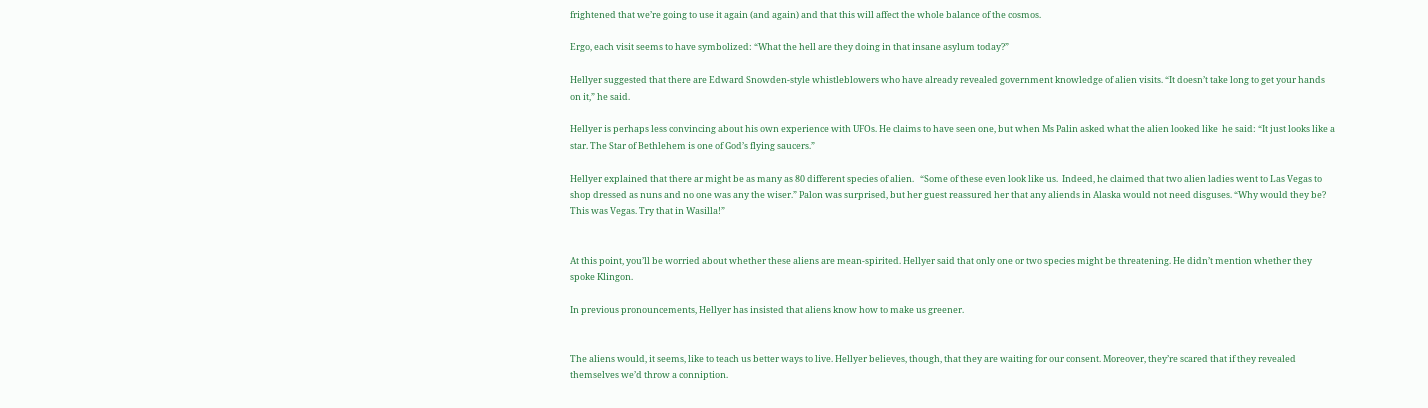frightened that we’re going to use it again (and again) and that this will affect the whole balance of the cosmos.

Ergo, each visit seems to have symbolized: “What the hell are they doing in that insane asylum today?”

Hellyer suggested that there are Edward Snowden-style whistleblowers who have already revealed government knowledge of alien visits. “It doesn’t take long to get your hands on it,” he said.

Hellyer is perhaps less convincing about his own experience with UFOs. He claims to have seen one, but when Ms Palin asked what the alien looked like  he said: “It just looks like a star. The Star of Bethlehem is one of God’s flying saucers.”

Hellyer explained that there ar might be as many as 80 different species of alien.   “Some of these even look like us.  Indeed, he claimed that two alien ladies went to Las Vegas to shop dressed as nuns and no one was any the wiser.” Palon was surprised, but her guest reassured her that any aliends in Alaska would not need disguses. “Why would they be? This was Vegas. Try that in Wasilla!”


At this point, you’ll be worried about whether these aliens are mean-spirited. Hellyer said that only one or two species might be threatening. He didn’t mention whether they spoke Klingon.

In previous pronouncements, Hellyer has insisted that aliens know how to make us greener.


The aliens would, it seems, like to teach us better ways to live. Hellyer believes, though, that they are waiting for our consent. Moreover, they’re scared that if they revealed themselves we’d throw a conniption.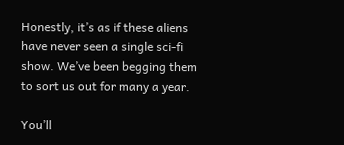Honestly, it’s as if these aliens have never seen a single sci-fi show. We’ve been begging them to sort us out for many a year.

You’ll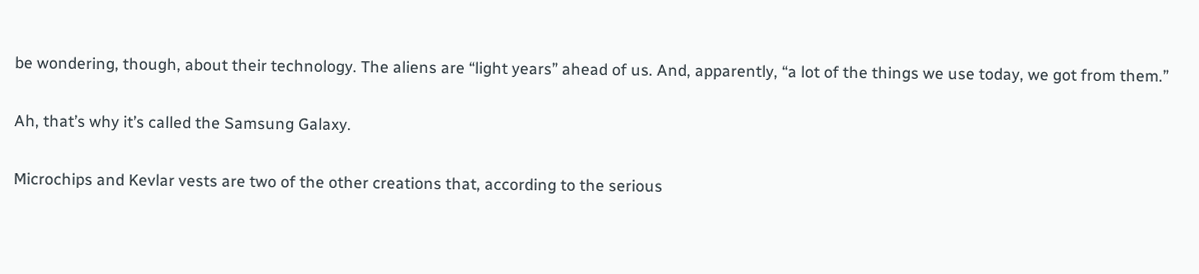be wondering, though, about their technology. The aliens are “light years” ahead of us. And, apparently, “a lot of the things we use today, we got from them.”

Ah, that’s why it’s called the Samsung Galaxy.

Microchips and Kevlar vests are two of the other creations that, according to the serious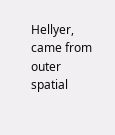Hellyer, came from outer spatial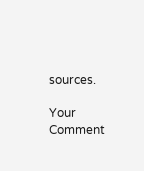sources.

Your Comment